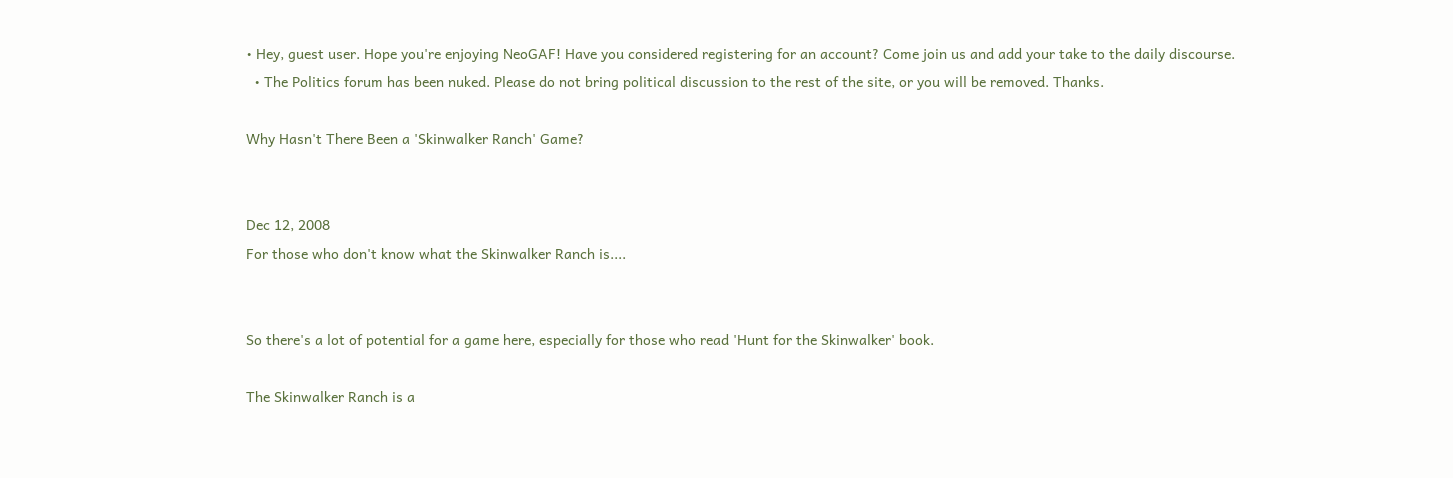• Hey, guest user. Hope you're enjoying NeoGAF! Have you considered registering for an account? Come join us and add your take to the daily discourse.
  • The Politics forum has been nuked. Please do not bring political discussion to the rest of the site, or you will be removed. Thanks.

Why Hasn't There Been a 'Skinwalker Ranch' Game?


Dec 12, 2008
For those who don't know what the Skinwalker Ranch is....


So there's a lot of potential for a game here, especially for those who read 'Hunt for the Skinwalker' book.

The Skinwalker Ranch is a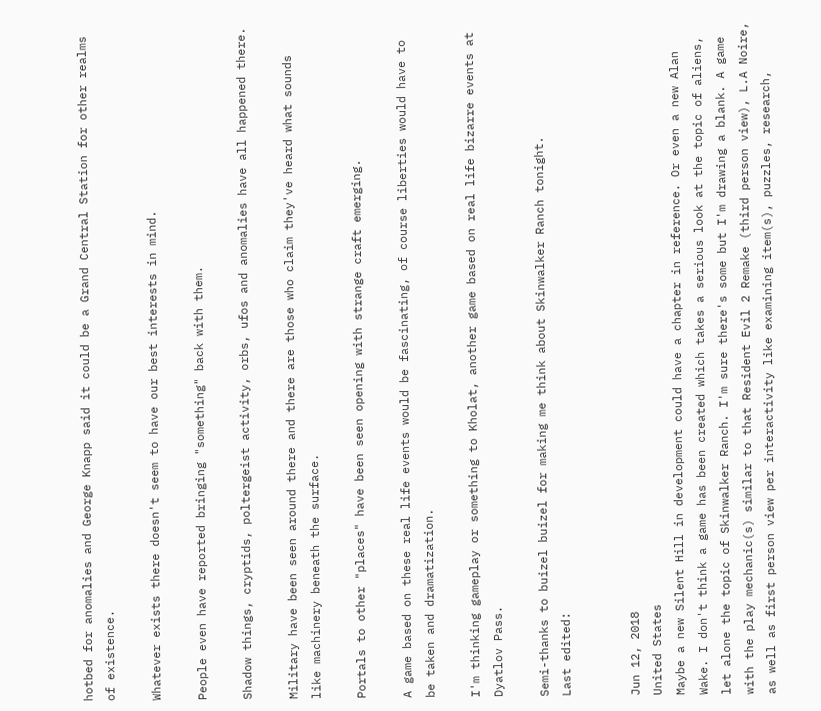hotbed for anomalies and George Knapp said it could be a Grand Central Station for other realms of existence.

Whatever exists there doesn't seem to have our best interests in mind.

People even have reported bringing "something" back with them.

Shadow things, cryptids, poltergeist activity, orbs, ufos and anomalies have all happened there.

Military have been seen around there and there are those who claim they've heard what sounds like machinery beneath the surface.

Portals to other "places" have been seen opening with strange craft emerging.

A game based on these real life events would be fascinating, of course liberties would have to be taken and dramatization.

I'm thinking gameplay or something to Kholat, another game based on real life bizarre events at Dyatlov Pass.

Semi-thanks to buizel buizel for making me think about Skinwalker Ranch tonight.
Last edited:


Jun 12, 2018
United States
Maybe a new Silent Hill in development could have a chapter in reference. Or even a new Alan Wake. I don't think a game has been created which takes a serious look at the topic of aliens, let alone the topic of Skinwalker Ranch. I'm sure there's some but I'm drawing a blank. A game with the play mechanic(s) similar to that Resident Evil 2 Remake (third person view), L.A Noire, as well as first person view per interactivity like examining item(s), puzzles, research,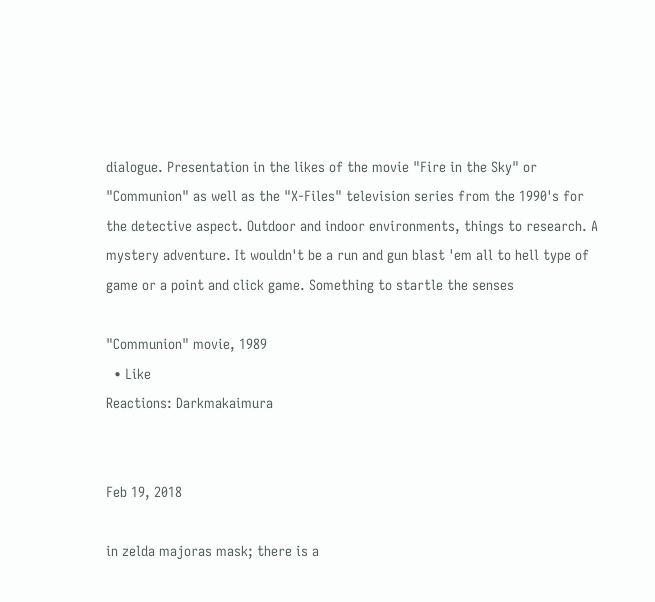dialogue. Presentation in the likes of the movie "Fire in the Sky" or "Communion" as well as the "X-Files" television series from the 1990's for the detective aspect. Outdoor and indoor environments, things to research. A mystery adventure. It wouldn't be a run and gun blast 'em all to hell type of game or a point and click game. Something to startle the senses

"Communion" movie, 1989
  • Like
Reactions: Darkmakaimura


Feb 19, 2018

in zelda majoras mask; there is a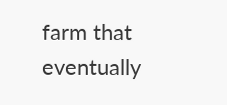farm that eventually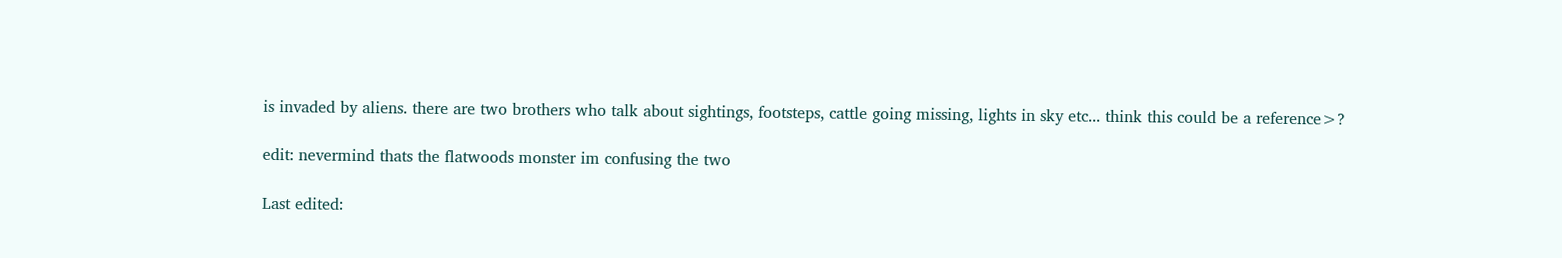is invaded by aliens. there are two brothers who talk about sightings, footsteps, cattle going missing, lights in sky etc... think this could be a reference>?

edit: nevermind thats the flatwoods monster im confusing the two

Last edited: